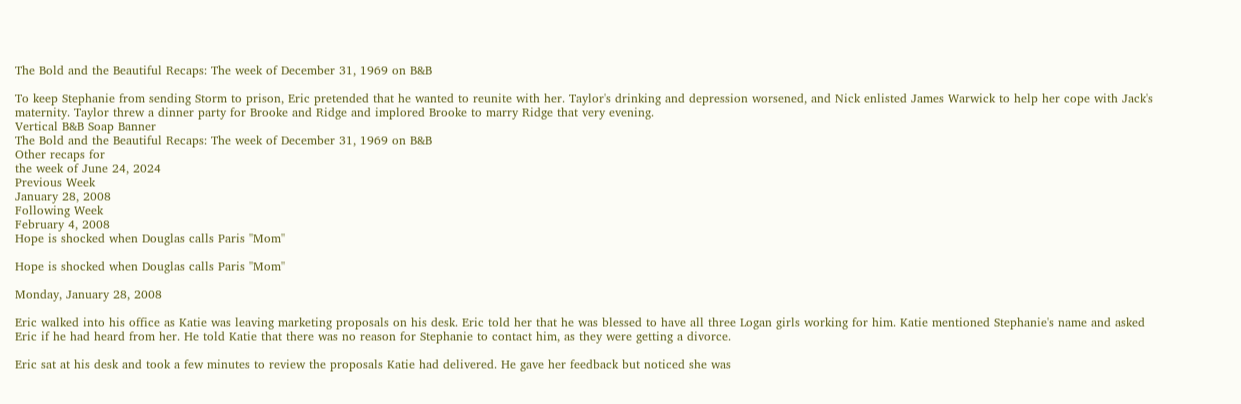The Bold and the Beautiful Recaps: The week of December 31, 1969 on B&B

To keep Stephanie from sending Storm to prison, Eric pretended that he wanted to reunite with her. Taylor's drinking and depression worsened, and Nick enlisted James Warwick to help her cope with Jack's maternity. Taylor threw a dinner party for Brooke and Ridge and implored Brooke to marry Ridge that very evening.
Vertical B&B Soap Banner
The Bold and the Beautiful Recaps: The week of December 31, 1969 on B&B
Other recaps for
the week of June 24, 2024
Previous Week
January 28, 2008
Following Week
February 4, 2008
Hope is shocked when Douglas calls Paris ''Mom''

Hope is shocked when Douglas calls Paris ''Mom''

Monday, January 28, 2008

Eric walked into his office as Katie was leaving marketing proposals on his desk. Eric told her that he was blessed to have all three Logan girls working for him. Katie mentioned Stephanie's name and asked Eric if he had heard from her. He told Katie that there was no reason for Stephanie to contact him, as they were getting a divorce.

Eric sat at his desk and took a few minutes to review the proposals Katie had delivered. He gave her feedback but noticed she was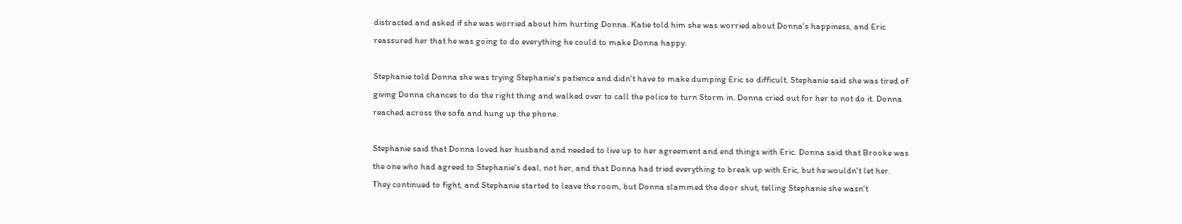distracted and asked if she was worried about him hurting Donna. Katie told him she was worried about Donna's happiness, and Eric reassured her that he was going to do everything he could to make Donna happy.

Stephanie told Donna she was trying Stephanie's patience and didn't have to make dumping Eric so difficult. Stephanie said she was tired of giving Donna chances to do the right thing and walked over to call the police to turn Storm in. Donna cried out for her to not do it. Donna reached across the sofa and hung up the phone.

Stephanie said that Donna loved her husband and needed to live up to her agreement and end things with Eric. Donna said that Brooke was the one who had agreed to Stephanie's deal, not her, and that Donna had tried everything to break up with Eric, but he wouldn't let her. They continued to fight, and Stephanie started to leave the room, but Donna slammed the door shut, telling Stephanie she wasn't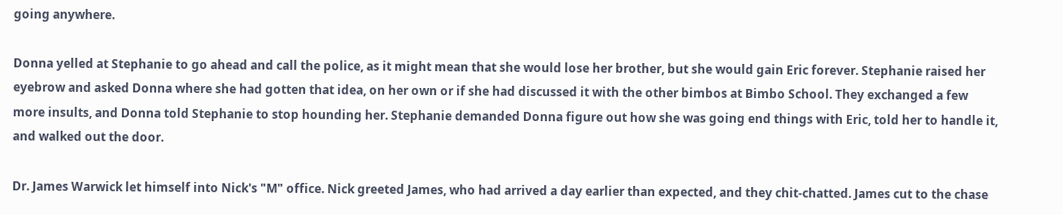going anywhere.

Donna yelled at Stephanie to go ahead and call the police, as it might mean that she would lose her brother, but she would gain Eric forever. Stephanie raised her eyebrow and asked Donna where she had gotten that idea, on her own or if she had discussed it with the other bimbos at Bimbo School. They exchanged a few more insults, and Donna told Stephanie to stop hounding her. Stephanie demanded Donna figure out how she was going end things with Eric, told her to handle it, and walked out the door.

Dr. James Warwick let himself into Nick's "M" office. Nick greeted James, who had arrived a day earlier than expected, and they chit-chatted. James cut to the chase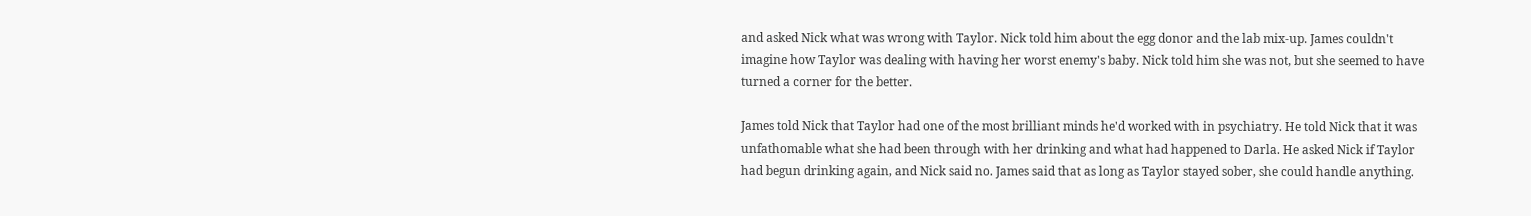and asked Nick what was wrong with Taylor. Nick told him about the egg donor and the lab mix-up. James couldn't imagine how Taylor was dealing with having her worst enemy's baby. Nick told him she was not, but she seemed to have turned a corner for the better.

James told Nick that Taylor had one of the most brilliant minds he'd worked with in psychiatry. He told Nick that it was unfathomable what she had been through with her drinking and what had happened to Darla. He asked Nick if Taylor had begun drinking again, and Nick said no. James said that as long as Taylor stayed sober, she could handle anything.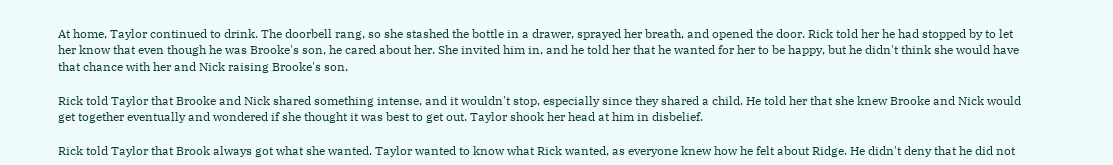At home, Taylor continued to drink. The doorbell rang, so she stashed the bottle in a drawer, sprayed her breath, and opened the door. Rick told her he had stopped by to let her know that even though he was Brooke's son, he cared about her. She invited him in, and he told her that he wanted for her to be happy, but he didn't think she would have that chance with her and Nick raising Brooke's son.

Rick told Taylor that Brooke and Nick shared something intense, and it wouldn't stop, especially since they shared a child. He told her that she knew Brooke and Nick would get together eventually and wondered if she thought it was best to get out. Taylor shook her head at him in disbelief.

Rick told Taylor that Brook always got what she wanted. Taylor wanted to know what Rick wanted, as everyone knew how he felt about Ridge. He didn't deny that he did not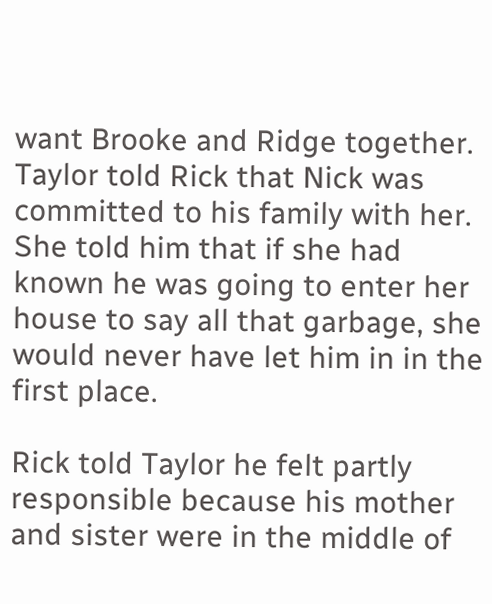want Brooke and Ridge together. Taylor told Rick that Nick was committed to his family with her. She told him that if she had known he was going to enter her house to say all that garbage, she would never have let him in in the first place.

Rick told Taylor he felt partly responsible because his mother and sister were in the middle of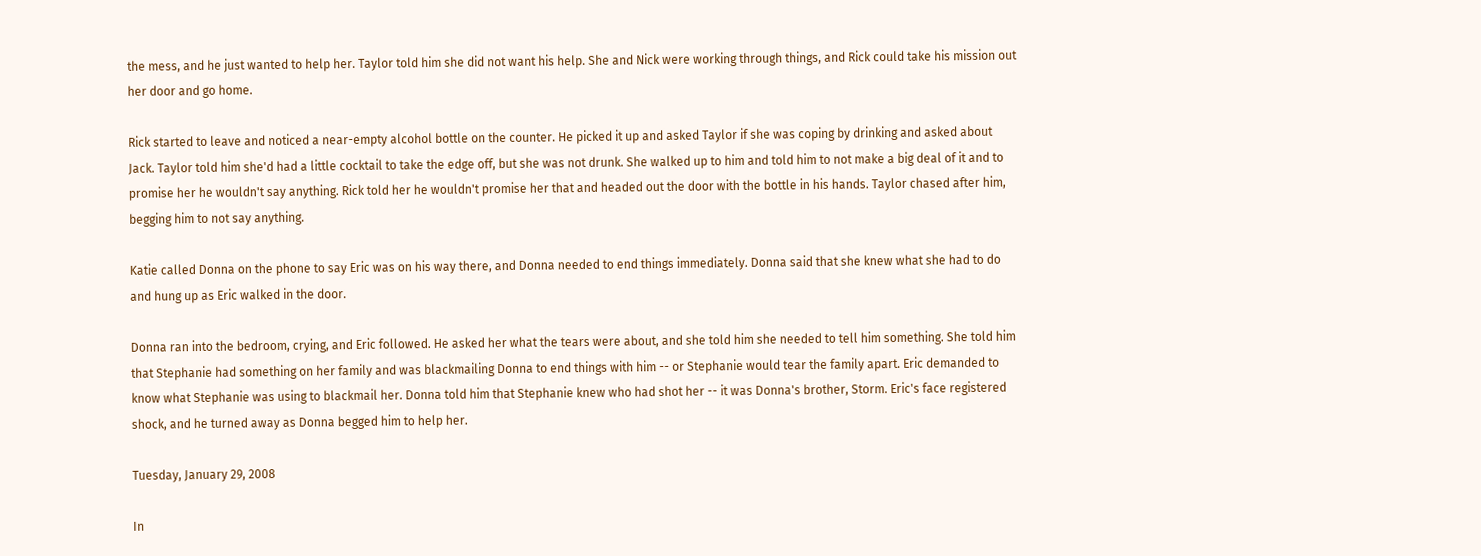the mess, and he just wanted to help her. Taylor told him she did not want his help. She and Nick were working through things, and Rick could take his mission out her door and go home.

Rick started to leave and noticed a near-empty alcohol bottle on the counter. He picked it up and asked Taylor if she was coping by drinking and asked about Jack. Taylor told him she'd had a little cocktail to take the edge off, but she was not drunk. She walked up to him and told him to not make a big deal of it and to promise her he wouldn't say anything. Rick told her he wouldn't promise her that and headed out the door with the bottle in his hands. Taylor chased after him, begging him to not say anything.

Katie called Donna on the phone to say Eric was on his way there, and Donna needed to end things immediately. Donna said that she knew what she had to do and hung up as Eric walked in the door.

Donna ran into the bedroom, crying, and Eric followed. He asked her what the tears were about, and she told him she needed to tell him something. She told him that Stephanie had something on her family and was blackmailing Donna to end things with him -- or Stephanie would tear the family apart. Eric demanded to know what Stephanie was using to blackmail her. Donna told him that Stephanie knew who had shot her -- it was Donna's brother, Storm. Eric's face registered shock, and he turned away as Donna begged him to help her.

Tuesday, January 29, 2008

In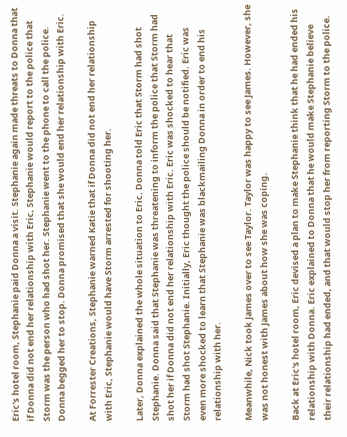Eric's hotel room, Stephanie paid Donna a visit. Stephanie again made threats to Donna that if Donna did not end her relationship with Eric, Stephanie would report to the police that Storm was the person who had shot her. Stephanie went to the phone to call the police. Donna begged her to stop. Donna promised that she would end her relationship with Eric.

At Forrester Creations, Stephanie warned Katie that if Donna did not end her relationship with Eric, Stephanie would have Storm arrested for shooting her.

Later, Donna explained the whole situation to Eric. Donna told Eric that Storm had shot Stephanie. Donna said that Stephanie was threatening to inform the police that Storm had shot her if Donna did not end her relationship with Eric. Eric was shocked to hear that Storm had shot Stephanie. Initially, Eric thought the police should be notified. Eric was even more shocked to learn that Stephanie was blackmailing Donna in order to end his relationship with her.

Meanwhile, Nick took James over to see Taylor. Taylor was happy to see James. However, she was not honest with James about how she was coping.

Back at Eric's hotel room, Eric devised a plan to make Stephanie think that he had ended his relationship with Donna. Eric explained to Donna that he would make Stephanie believe their relationship had ended, and that would stop her from reporting Storm to the police.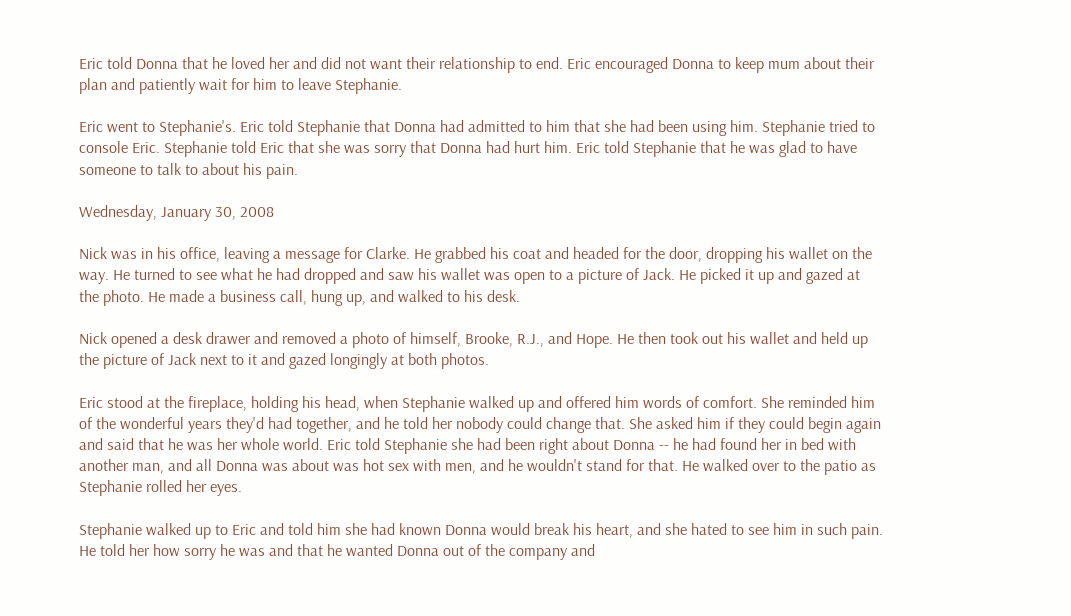Eric told Donna that he loved her and did not want their relationship to end. Eric encouraged Donna to keep mum about their plan and patiently wait for him to leave Stephanie.

Eric went to Stephanie's. Eric told Stephanie that Donna had admitted to him that she had been using him. Stephanie tried to console Eric. Stephanie told Eric that she was sorry that Donna had hurt him. Eric told Stephanie that he was glad to have someone to talk to about his pain.

Wednesday, January 30, 2008

Nick was in his office, leaving a message for Clarke. He grabbed his coat and headed for the door, dropping his wallet on the way. He turned to see what he had dropped and saw his wallet was open to a picture of Jack. He picked it up and gazed at the photo. He made a business call, hung up, and walked to his desk.

Nick opened a desk drawer and removed a photo of himself, Brooke, R.J., and Hope. He then took out his wallet and held up the picture of Jack next to it and gazed longingly at both photos.

Eric stood at the fireplace, holding his head, when Stephanie walked up and offered him words of comfort. She reminded him of the wonderful years they'd had together, and he told her nobody could change that. She asked him if they could begin again and said that he was her whole world. Eric told Stephanie she had been right about Donna -- he had found her in bed with another man, and all Donna was about was hot sex with men, and he wouldn't stand for that. He walked over to the patio as Stephanie rolled her eyes.

Stephanie walked up to Eric and told him she had known Donna would break his heart, and she hated to see him in such pain. He told her how sorry he was and that he wanted Donna out of the company and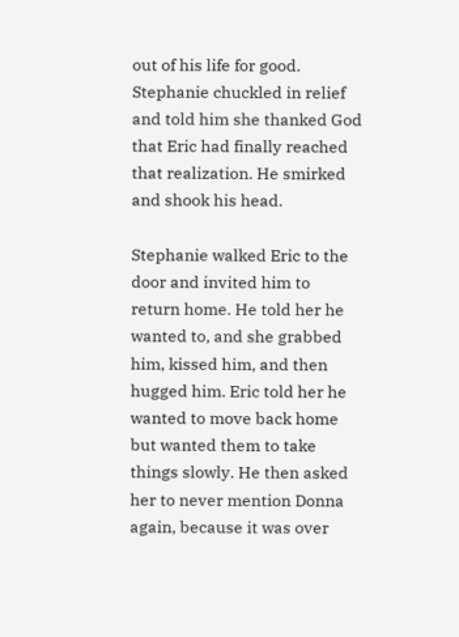out of his life for good. Stephanie chuckled in relief and told him she thanked God that Eric had finally reached that realization. He smirked and shook his head.

Stephanie walked Eric to the door and invited him to return home. He told her he wanted to, and she grabbed him, kissed him, and then hugged him. Eric told her he wanted to move back home but wanted them to take things slowly. He then asked her to never mention Donna again, because it was over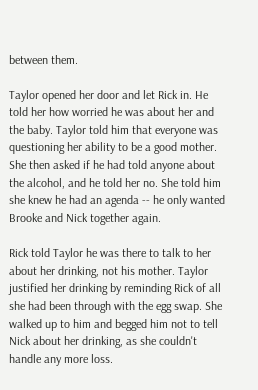between them.

Taylor opened her door and let Rick in. He told her how worried he was about her and the baby. Taylor told him that everyone was questioning her ability to be a good mother. She then asked if he had told anyone about the alcohol, and he told her no. She told him she knew he had an agenda -- he only wanted Brooke and Nick together again.

Rick told Taylor he was there to talk to her about her drinking, not his mother. Taylor justified her drinking by reminding Rick of all she had been through with the egg swap. She walked up to him and begged him not to tell Nick about her drinking, as she couldn't handle any more loss.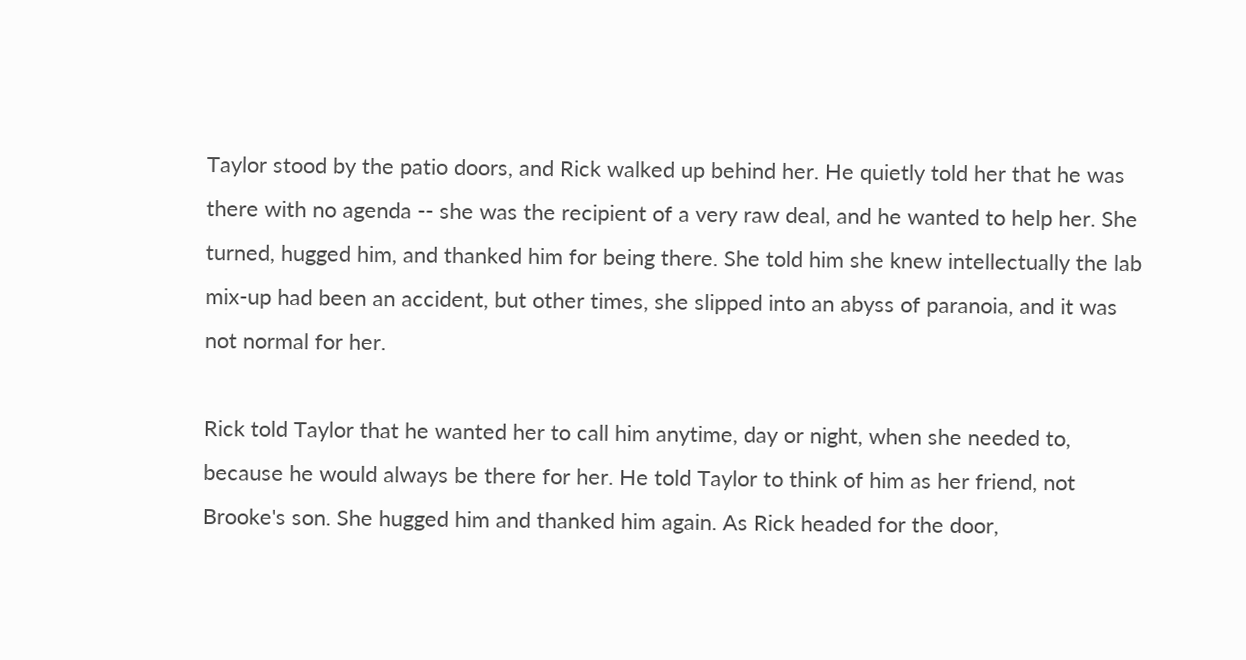Taylor stood by the patio doors, and Rick walked up behind her. He quietly told her that he was there with no agenda -- she was the recipient of a very raw deal, and he wanted to help her. She turned, hugged him, and thanked him for being there. She told him she knew intellectually the lab mix-up had been an accident, but other times, she slipped into an abyss of paranoia, and it was not normal for her.

Rick told Taylor that he wanted her to call him anytime, day or night, when she needed to, because he would always be there for her. He told Taylor to think of him as her friend, not Brooke's son. She hugged him and thanked him again. As Rick headed for the door,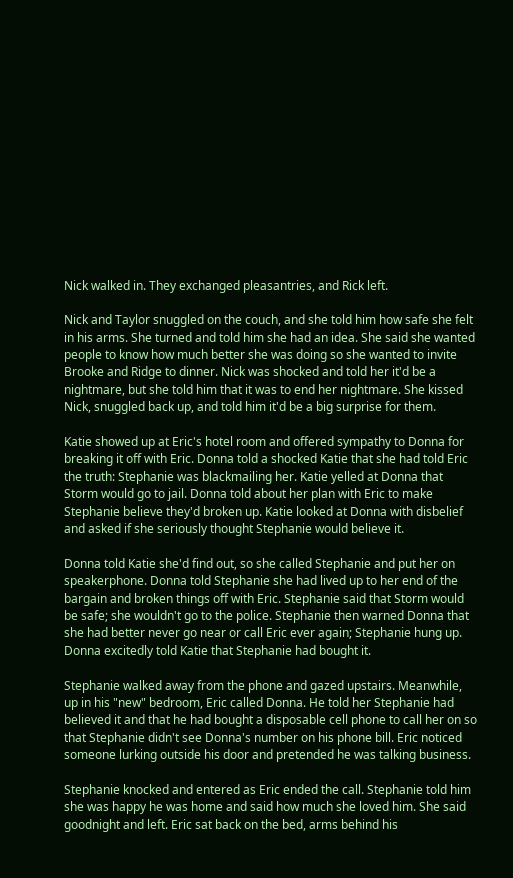Nick walked in. They exchanged pleasantries, and Rick left.

Nick and Taylor snuggled on the couch, and she told him how safe she felt in his arms. She turned and told him she had an idea. She said she wanted people to know how much better she was doing so she wanted to invite Brooke and Ridge to dinner. Nick was shocked and told her it'd be a nightmare, but she told him that it was to end her nightmare. She kissed Nick, snuggled back up, and told him it'd be a big surprise for them.

Katie showed up at Eric's hotel room and offered sympathy to Donna for breaking it off with Eric. Donna told a shocked Katie that she had told Eric the truth: Stephanie was blackmailing her. Katie yelled at Donna that Storm would go to jail. Donna told about her plan with Eric to make Stephanie believe they'd broken up. Katie looked at Donna with disbelief and asked if she seriously thought Stephanie would believe it.

Donna told Katie she'd find out, so she called Stephanie and put her on speakerphone. Donna told Stephanie she had lived up to her end of the bargain and broken things off with Eric. Stephanie said that Storm would be safe; she wouldn't go to the police. Stephanie then warned Donna that she had better never go near or call Eric ever again; Stephanie hung up. Donna excitedly told Katie that Stephanie had bought it.

Stephanie walked away from the phone and gazed upstairs. Meanwhile, up in his "new" bedroom, Eric called Donna. He told her Stephanie had believed it and that he had bought a disposable cell phone to call her on so that Stephanie didn't see Donna's number on his phone bill. Eric noticed someone lurking outside his door and pretended he was talking business.

Stephanie knocked and entered as Eric ended the call. Stephanie told him she was happy he was home and said how much she loved him. She said goodnight and left. Eric sat back on the bed, arms behind his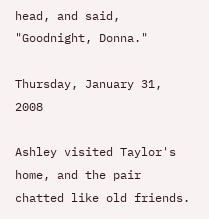head, and said, "Goodnight, Donna."

Thursday, January 31, 2008

Ashley visited Taylor's home, and the pair chatted like old friends.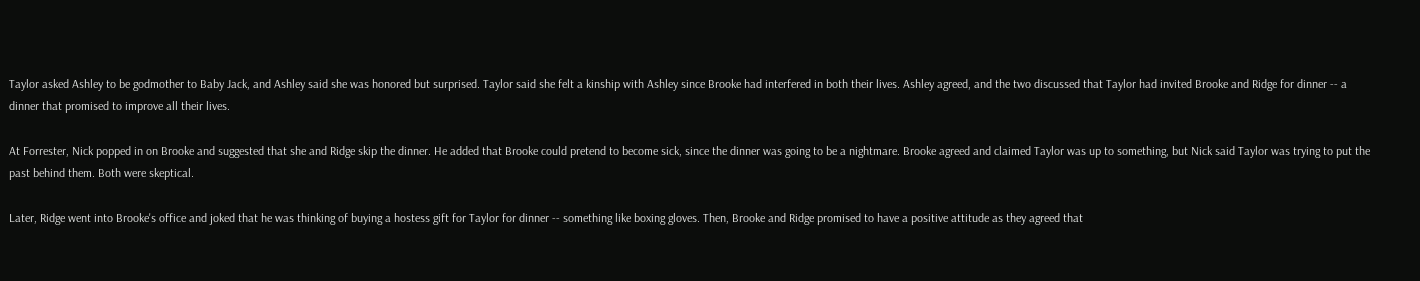Taylor asked Ashley to be godmother to Baby Jack, and Ashley said she was honored but surprised. Taylor said she felt a kinship with Ashley since Brooke had interfered in both their lives. Ashley agreed, and the two discussed that Taylor had invited Brooke and Ridge for dinner -- a dinner that promised to improve all their lives.

At Forrester, Nick popped in on Brooke and suggested that she and Ridge skip the dinner. He added that Brooke could pretend to become sick, since the dinner was going to be a nightmare. Brooke agreed and claimed Taylor was up to something, but Nick said Taylor was trying to put the past behind them. Both were skeptical.

Later, Ridge went into Brooke's office and joked that he was thinking of buying a hostess gift for Taylor for dinner -- something like boxing gloves. Then, Brooke and Ridge promised to have a positive attitude as they agreed that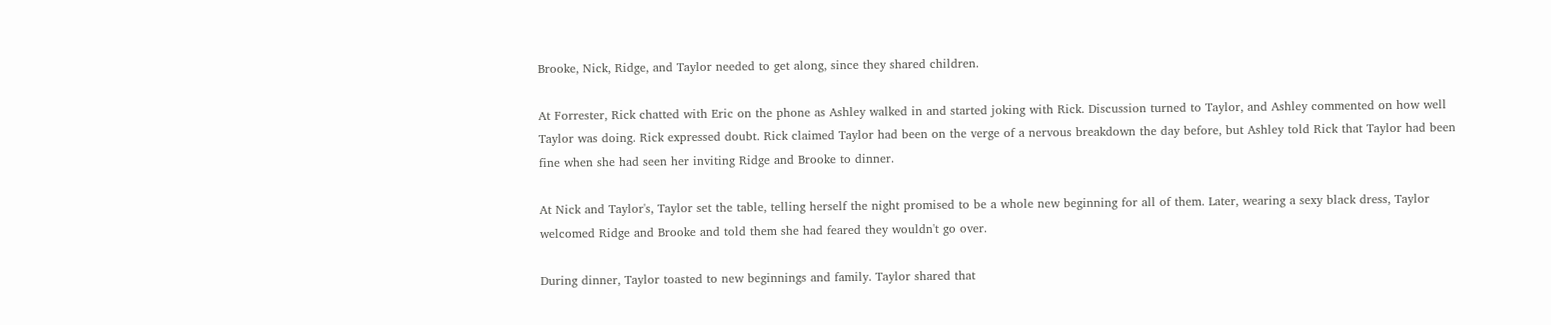Brooke, Nick, Ridge, and Taylor needed to get along, since they shared children.

At Forrester, Rick chatted with Eric on the phone as Ashley walked in and started joking with Rick. Discussion turned to Taylor, and Ashley commented on how well Taylor was doing. Rick expressed doubt. Rick claimed Taylor had been on the verge of a nervous breakdown the day before, but Ashley told Rick that Taylor had been fine when she had seen her inviting Ridge and Brooke to dinner.

At Nick and Taylor's, Taylor set the table, telling herself the night promised to be a whole new beginning for all of them. Later, wearing a sexy black dress, Taylor welcomed Ridge and Brooke and told them she had feared they wouldn't go over.

During dinner, Taylor toasted to new beginnings and family. Taylor shared that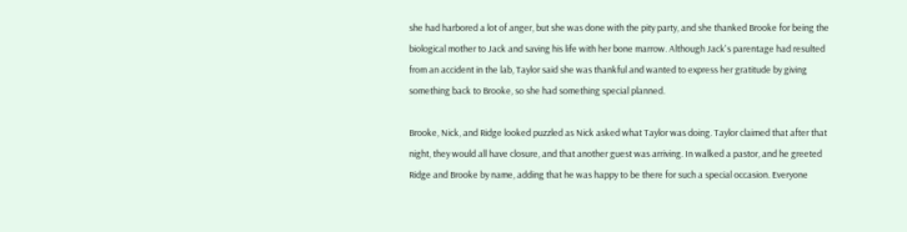she had harbored a lot of anger, but she was done with the pity party, and she thanked Brooke for being the biological mother to Jack and saving his life with her bone marrow. Although Jack's parentage had resulted from an accident in the lab, Taylor said she was thankful and wanted to express her gratitude by giving something back to Brooke, so she had something special planned.

Brooke, Nick, and Ridge looked puzzled as Nick asked what Taylor was doing. Taylor claimed that after that night, they would all have closure, and that another guest was arriving. In walked a pastor, and he greeted Ridge and Brooke by name, adding that he was happy to be there for such a special occasion. Everyone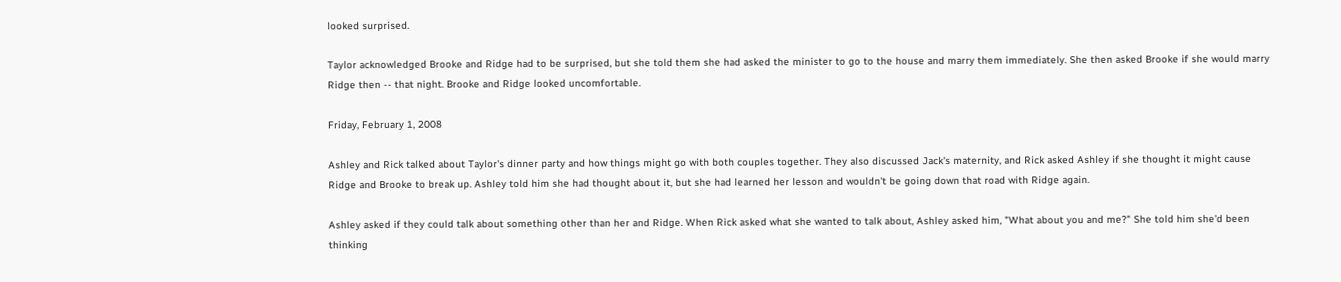looked surprised.

Taylor acknowledged Brooke and Ridge had to be surprised, but she told them she had asked the minister to go to the house and marry them immediately. She then asked Brooke if she would marry Ridge then -- that night. Brooke and Ridge looked uncomfortable.

Friday, February 1, 2008

Ashley and Rick talked about Taylor's dinner party and how things might go with both couples together. They also discussed Jack's maternity, and Rick asked Ashley if she thought it might cause Ridge and Brooke to break up. Ashley told him she had thought about it, but she had learned her lesson and wouldn't be going down that road with Ridge again.

Ashley asked if they could talk about something other than her and Ridge. When Rick asked what she wanted to talk about, Ashley asked him, "What about you and me?" She told him she'd been thinking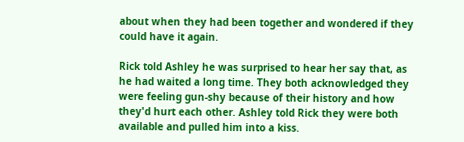about when they had been together and wondered if they could have it again.

Rick told Ashley he was surprised to hear her say that, as he had waited a long time. They both acknowledged they were feeling gun-shy because of their history and how they'd hurt each other. Ashley told Rick they were both available and pulled him into a kiss.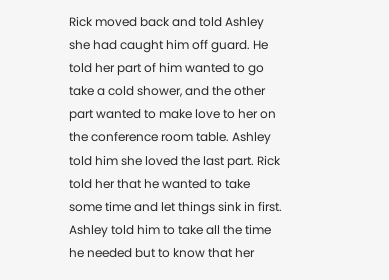Rick moved back and told Ashley she had caught him off guard. He told her part of him wanted to go take a cold shower, and the other part wanted to make love to her on the conference room table. Ashley told him she loved the last part. Rick told her that he wanted to take some time and let things sink in first. Ashley told him to take all the time he needed but to know that her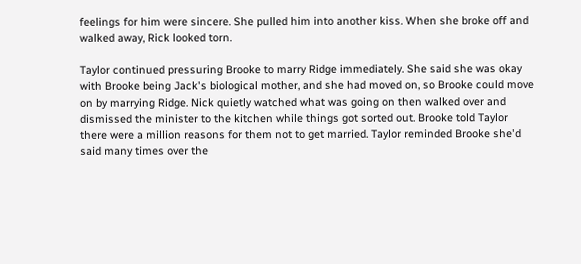feelings for him were sincere. She pulled him into another kiss. When she broke off and walked away, Rick looked torn.

Taylor continued pressuring Brooke to marry Ridge immediately. She said she was okay with Brooke being Jack's biological mother, and she had moved on, so Brooke could move on by marrying Ridge. Nick quietly watched what was going on then walked over and dismissed the minister to the kitchen while things got sorted out. Brooke told Taylor there were a million reasons for them not to get married. Taylor reminded Brooke she'd said many times over the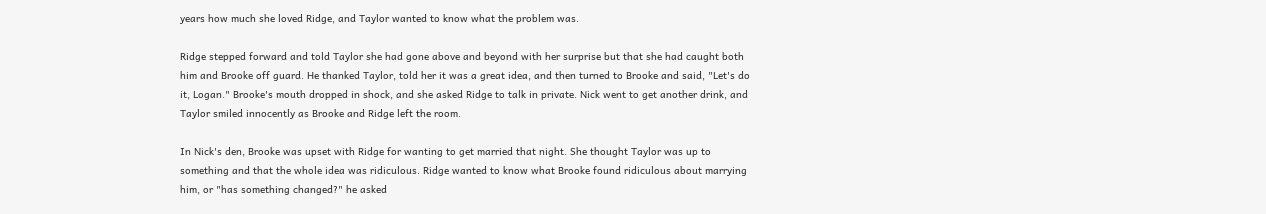years how much she loved Ridge, and Taylor wanted to know what the problem was.

Ridge stepped forward and told Taylor she had gone above and beyond with her surprise but that she had caught both him and Brooke off guard. He thanked Taylor, told her it was a great idea, and then turned to Brooke and said, "Let's do it, Logan." Brooke's mouth dropped in shock, and she asked Ridge to talk in private. Nick went to get another drink, and Taylor smiled innocently as Brooke and Ridge left the room.

In Nick's den, Brooke was upset with Ridge for wanting to get married that night. She thought Taylor was up to something and that the whole idea was ridiculous. Ridge wanted to know what Brooke found ridiculous about marrying him, or "has something changed?" he asked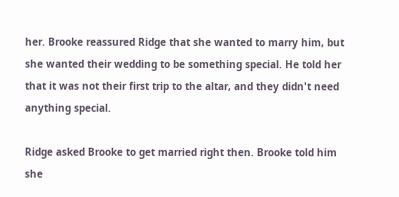her. Brooke reassured Ridge that she wanted to marry him, but she wanted their wedding to be something special. He told her that it was not their first trip to the altar, and they didn't need anything special.

Ridge asked Brooke to get married right then. Brooke told him she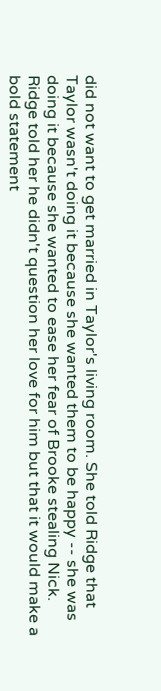did not want to get married in Taylor's living room. She told Ridge that Taylor wasn't doing it because she wanted them to be happy -- she was doing it because she wanted to ease her fear of Brooke stealing Nick. Ridge told her he didn't question her love for him but that it would make a bold statement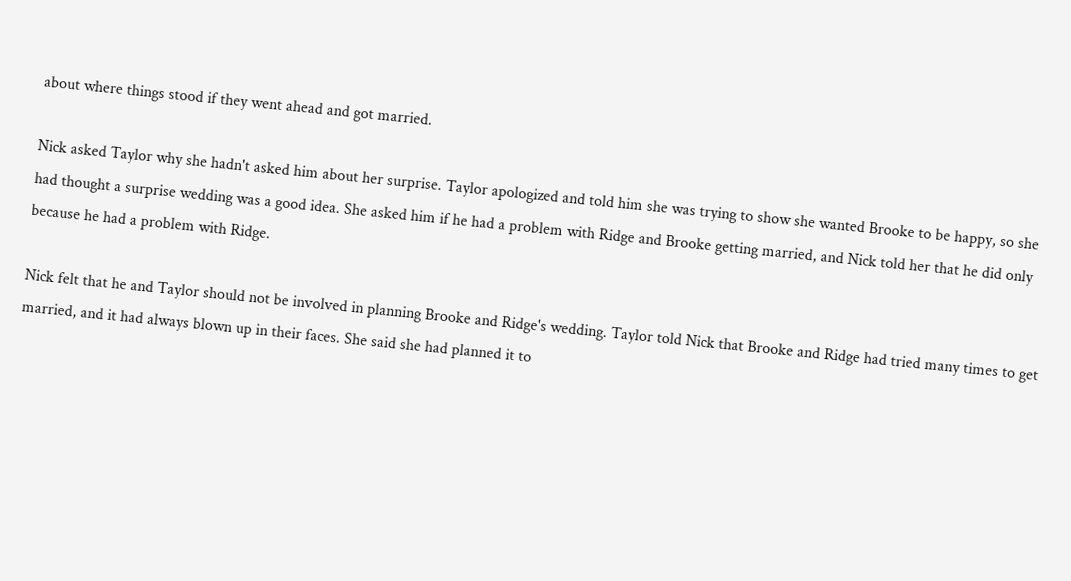about where things stood if they went ahead and got married.

Nick asked Taylor why she hadn't asked him about her surprise. Taylor apologized and told him she was trying to show she wanted Brooke to be happy, so she had thought a surprise wedding was a good idea. She asked him if he had a problem with Ridge and Brooke getting married, and Nick told her that he did only because he had a problem with Ridge.

Nick felt that he and Taylor should not be involved in planning Brooke and Ridge's wedding. Taylor told Nick that Brooke and Ridge had tried many times to get married, and it had always blown up in their faces. She said she had planned it to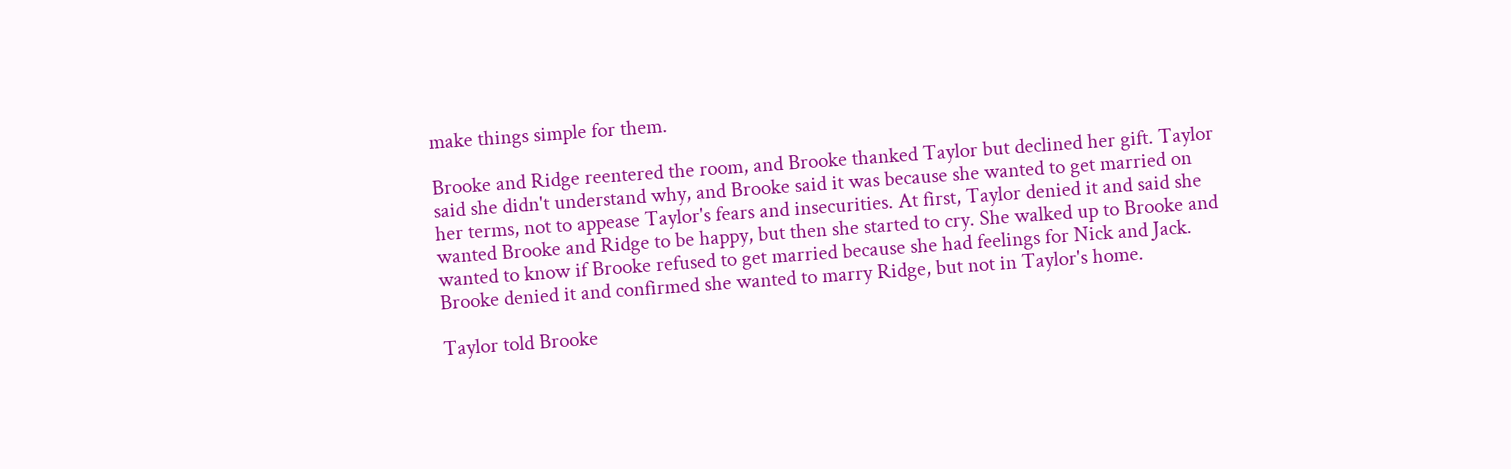make things simple for them.

Brooke and Ridge reentered the room, and Brooke thanked Taylor but declined her gift. Taylor said she didn't understand why, and Brooke said it was because she wanted to get married on her terms, not to appease Taylor's fears and insecurities. At first, Taylor denied it and said she wanted Brooke and Ridge to be happy, but then she started to cry. She walked up to Brooke and wanted to know if Brooke refused to get married because she had feelings for Nick and Jack. Brooke denied it and confirmed she wanted to marry Ridge, but not in Taylor's home.

Taylor told Brooke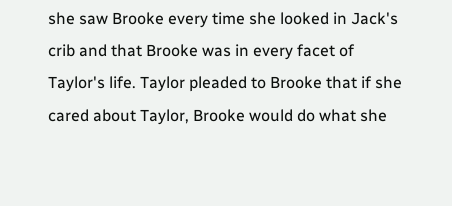she saw Brooke every time she looked in Jack's crib and that Brooke was in every facet of Taylor's life. Taylor pleaded to Brooke that if she cared about Taylor, Brooke would do what she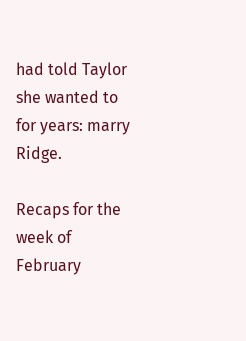had told Taylor she wanted to for years: marry Ridge.

Recaps for the week of February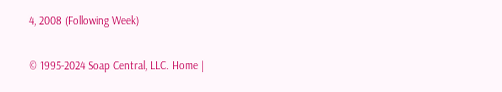4, 2008 (Following Week)


© 1995-2024 Soap Central, LLC. Home |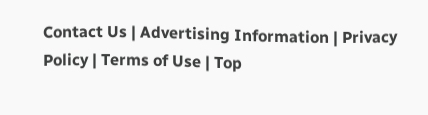Contact Us | Advertising Information | Privacy Policy | Terms of Use | Top